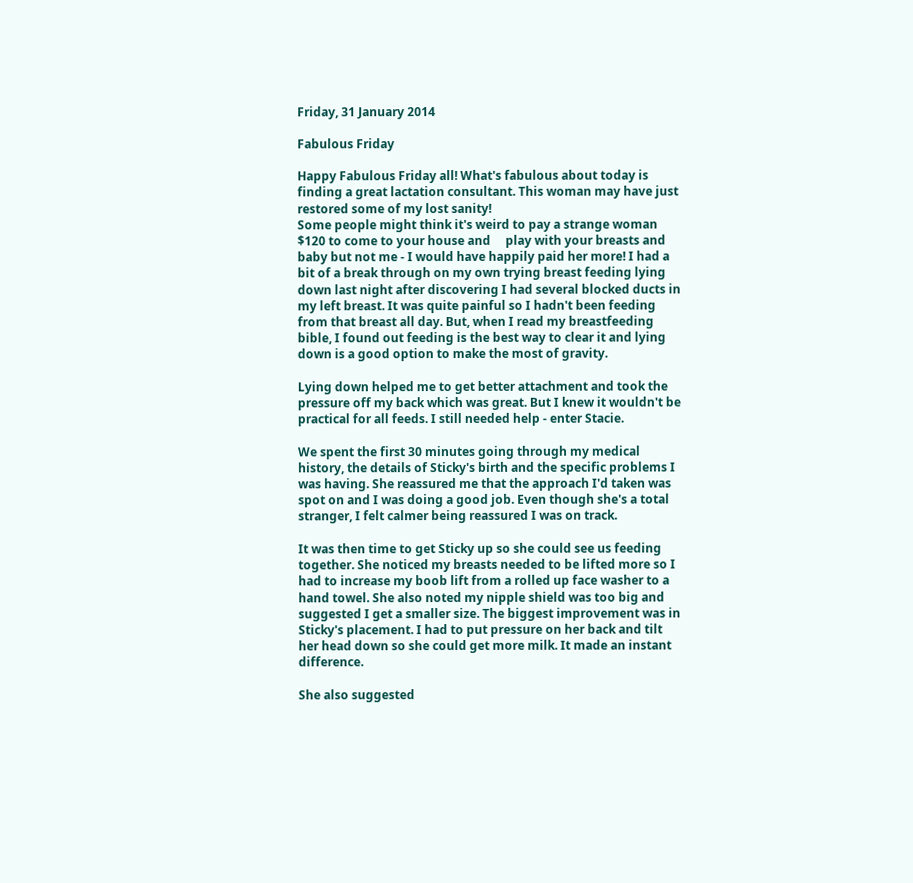Friday, 31 January 2014

Fabulous Friday

Happy Fabulous Friday all! What's fabulous about today is finding a great lactation consultant. This woman may have just restored some of my lost sanity!
Some people might think it's weird to pay a strange woman $120 to come to your house and     play with your breasts and baby but not me - I would have happily paid her more! I had a bit of a break through on my own trying breast feeding lying down last night after discovering I had several blocked ducts in my left breast. It was quite painful so I hadn't been feeding from that breast all day. But, when I read my breastfeeding bible, I found out feeding is the best way to clear it and lying down is a good option to make the most of gravity.

Lying down helped me to get better attachment and took the pressure off my back which was great. But I knew it wouldn't be practical for all feeds. I still needed help - enter Stacie.

We spent the first 30 minutes going through my medical history, the details of Sticky's birth and the specific problems I was having. She reassured me that the approach I'd taken was spot on and I was doing a good job. Even though she's a total stranger, I felt calmer being reassured I was on track.

It was then time to get Sticky up so she could see us feeding together. She noticed my breasts needed to be lifted more so I had to increase my boob lift from a rolled up face washer to a hand towel. She also noted my nipple shield was too big and suggested I get a smaller size. The biggest improvement was in Sticky's placement. I had to put pressure on her back and tilt her head down so she could get more milk. It made an instant difference.

She also suggested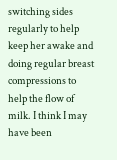switching sides regularly to help keep her awake and doing regular breast compressions to help the flow of milk. I think I may have been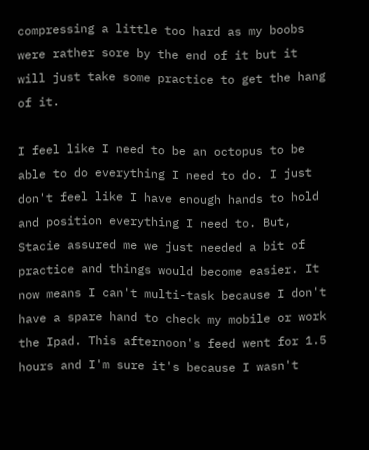compressing a little too hard as my boobs were rather sore by the end of it but it will just take some practice to get the hang of it.

I feel like I need to be an octopus to be able to do everything I need to do. I just don't feel like I have enough hands to hold and position everything I need to. But, Stacie assured me we just needed a bit of practice and things would become easier. It now means I can't multi-task because I don't have a spare hand to check my mobile or work the Ipad. This afternoon's feed went for 1.5 hours and I'm sure it's because I wasn't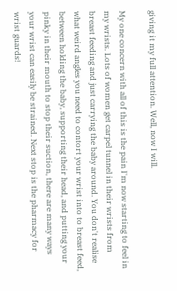giving it my full attention. Well, now I will.

My one concern with all of this is the pain I'm now starting to feel in my wrists. Lots of women get carpel tunnel in their wrists from breast feeding and just carrying the baby around. You don't realise what weird angles you need to contort your wrist into to breast feed, between holding the baby, supporting their head, and putting your pinky in their mouth to stop their suction, there are many ways your wrist can easily be strained. Next stop is the pharmacy for wrist guards!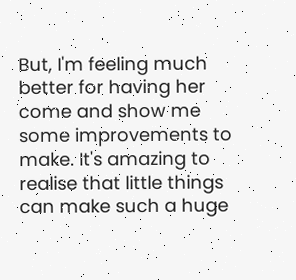But, I'm feeling much better for having her come and show me some improvements to make. It's amazing to realise that little things can make such a huge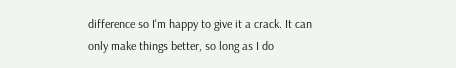difference so I'm happy to give it a crack. It can only make things better, so long as I do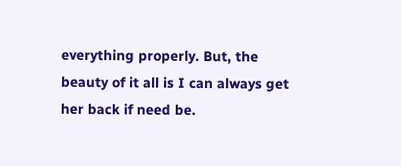everything properly. But, the beauty of it all is I can always get her back if need be.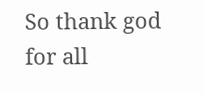So thank god for all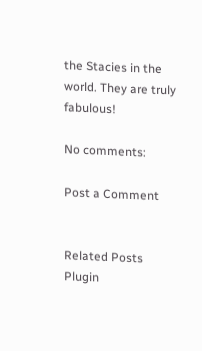the Stacies in the world. They are truly fabulous!

No comments:

Post a Comment


Related Posts Plugin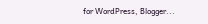for WordPress, Blogger...